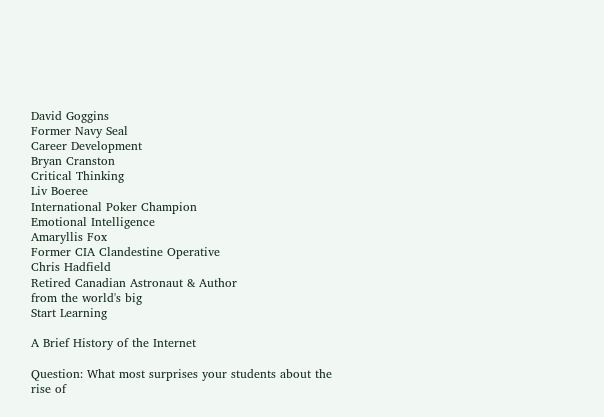David Goggins
Former Navy Seal
Career Development
Bryan Cranston
Critical Thinking
Liv Boeree
International Poker Champion
Emotional Intelligence
Amaryllis Fox
Former CIA Clandestine Operative
Chris Hadfield
Retired Canadian Astronaut & Author
from the world's big
Start Learning

A Brief History of the Internet

Question: What most surprises your students about the rise of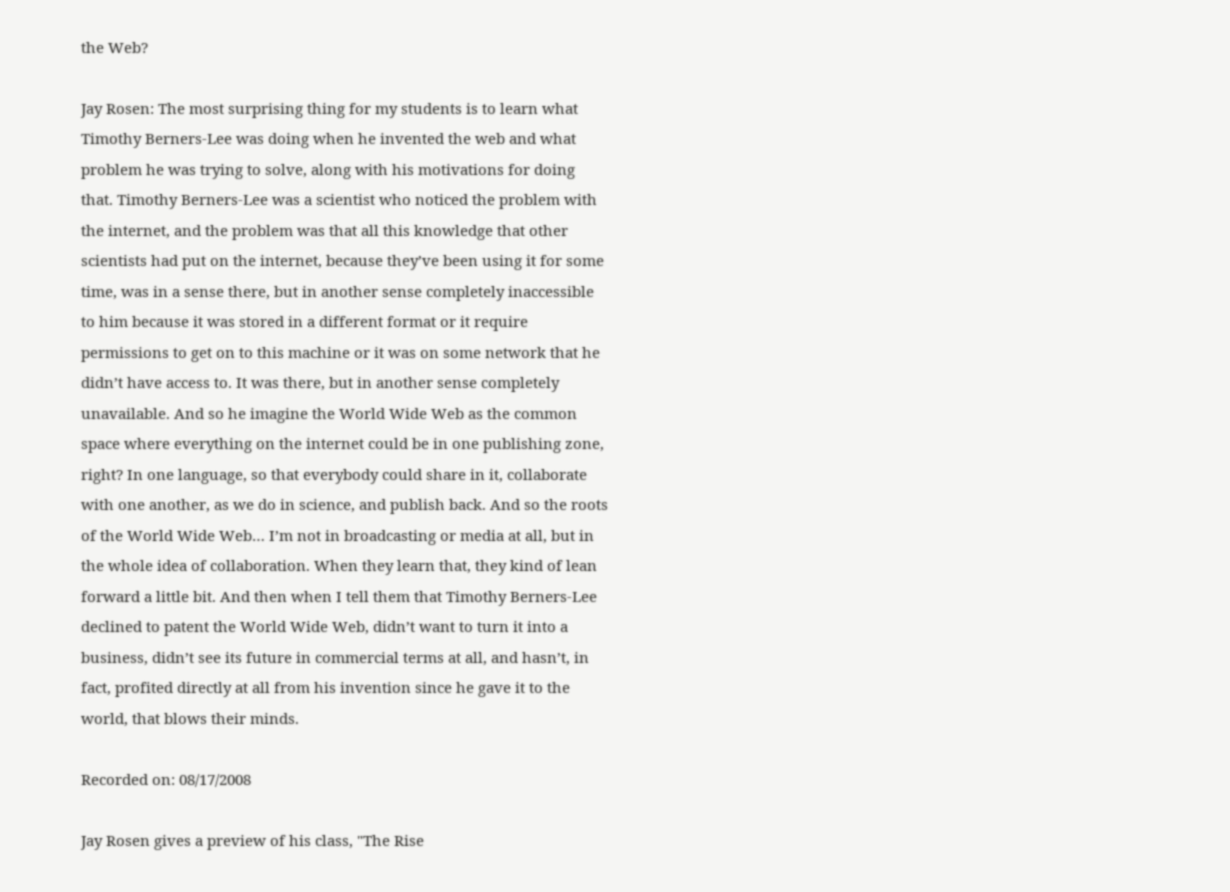the Web?

Jay Rosen: The most surprising thing for my students is to learn what Timothy Berners-Lee was doing when he invented the web and what problem he was trying to solve, along with his motivations for doing that. Timothy Berners-Lee was a scientist who noticed the problem with the internet, and the problem was that all this knowledge that other scientists had put on the internet, because they’ve been using it for some time, was in a sense there, but in another sense completely inaccessible to him because it was stored in a different format or it require permissions to get on to this machine or it was on some network that he didn’t have access to. It was there, but in another sense completely unavailable. And so he imagine the World Wide Web as the common space where everything on the internet could be in one publishing zone, right? In one language, so that everybody could share in it, collaborate with one another, as we do in science, and publish back. And so the roots of the World Wide Web… I’m not in broadcasting or media at all, but in the whole idea of collaboration. When they learn that, they kind of lean forward a little bit. And then when I tell them that Timothy Berners-Lee declined to patent the World Wide Web, didn’t want to turn it into a business, didn’t see its future in commercial terms at all, and hasn’t, in fact, profited directly at all from his invention since he gave it to the world, that blows their minds.

Recorded on: 08/17/2008

Jay Rosen gives a preview of his class, "The Rise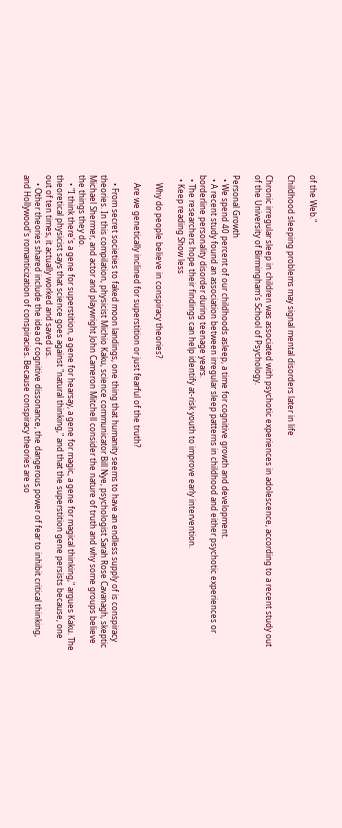of the Web."

Childhood sleeping problems may signal mental disorders later in life

Chronic irregular sleep in children was associated with psychotic experiences in adolescence, according to a recent study out of the University of Birmingham's School of Psychology.

Personal Growth
  • We spend 40 percent of our childhoods asleep, a time for cognitive growth and development.
  • A recent study found an association between irregular sleep patterns in childhood and either psychotic experiences or borderline personality disorder during teenage years.
  • The researchers hope their findings can help identify at-risk youth to improve early intervention.
  • Keep reading Show less

    Why do people believe in conspiracy theories?

    Are we genetically inclined for superstition or just fearful of the truth?

    • From secret societies to faked moon landings, one thing that humanity seems to have an endless supply of is conspiracy theories. In this compilation, physicist Michio Kaku, science communicator Bill Nye, psychologist Sarah Rose Cavanagh, skeptic Michael Shermer, and actor and playwright John Cameron Mitchell consider the nature of truth and why some groups believe the things they do.
    • "I think there's a gene for superstition, a gene for hearsay, a gene for magic, a gene for magical thinking," argues Kaku. The theoretical physicist says that science goes against "natural thinking," and that the superstition gene persists because, one out of ten times, it actually worked and saved us.
    • Other theories shared include the idea of cognitive dissonance, the dangerous power of fear to inhibit critical thinking, and Hollywood's romanticization of conspiracies. Because conspiracy theories are so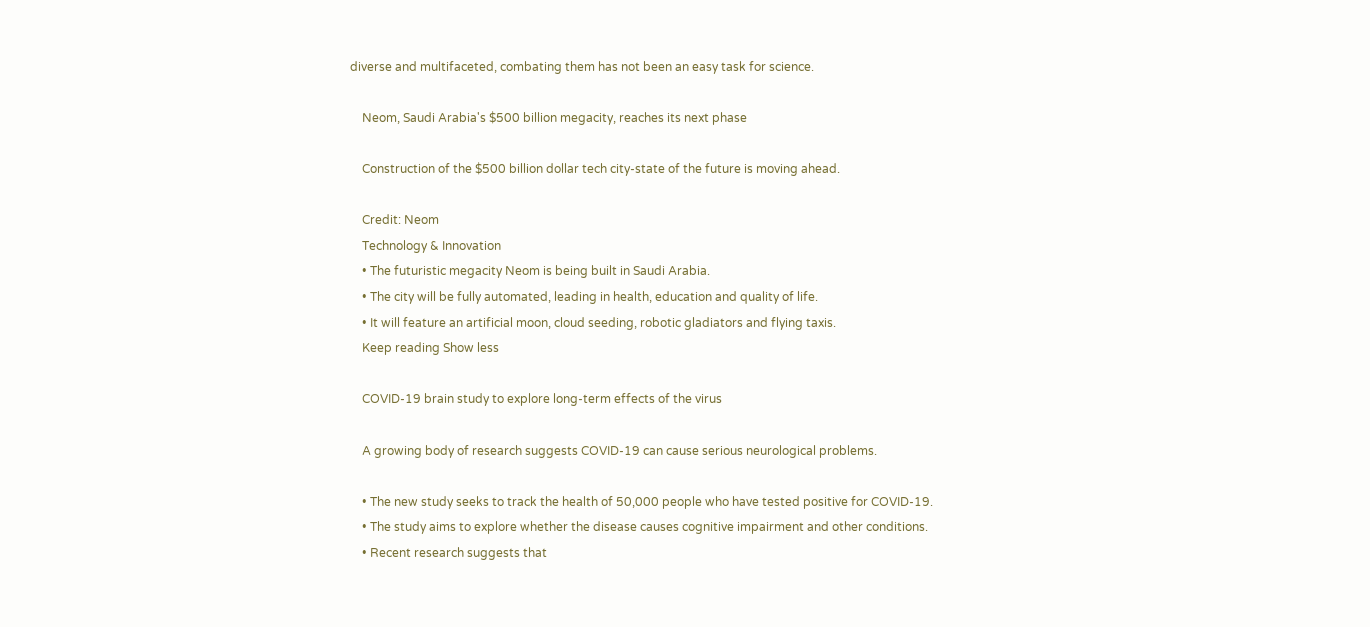diverse and multifaceted, combating them has not been an easy task for science.

    Neom, Saudi Arabia's $500 billion megacity, reaches its next phase

    Construction of the $500 billion dollar tech city-state of the future is moving ahead.

    Credit: Neom
    Technology & Innovation
    • The futuristic megacity Neom is being built in Saudi Arabia.
    • The city will be fully automated, leading in health, education and quality of life.
    • It will feature an artificial moon, cloud seeding, robotic gladiators and flying taxis.
    Keep reading Show less

    COVID-19 brain study to explore long-term effects of the virus

    A growing body of research suggests COVID-19 can cause serious neurological problems.

    • The new study seeks to track the health of 50,000 people who have tested positive for COVID-19.
    • The study aims to explore whether the disease causes cognitive impairment and other conditions.
    • Recent research suggests that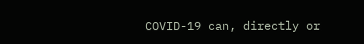COVID-19 can, directly or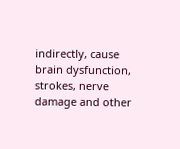indirectly, cause brain dysfunction, strokes, nerve damage and other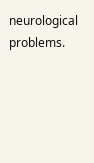neurological problems.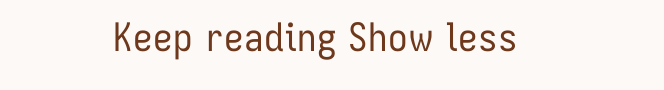Keep reading Show less